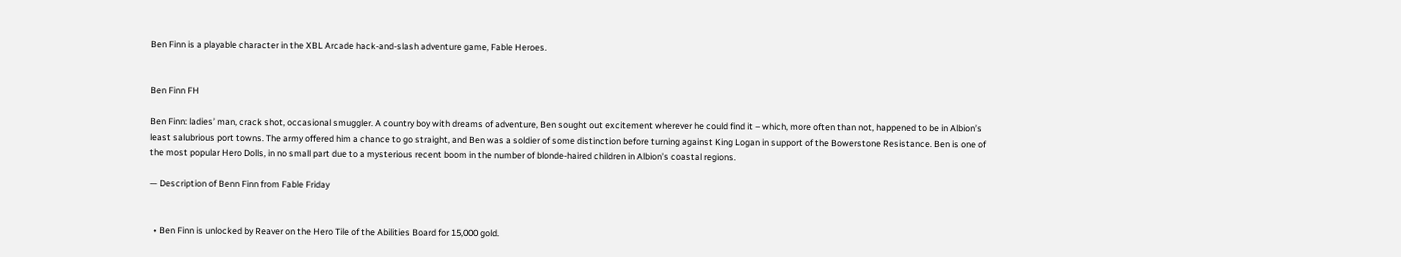Ben Finn is a playable character in the XBL Arcade hack-and-slash adventure game, Fable Heroes.


Ben Finn FH

Ben Finn: ladies’ man, crack shot, occasional smuggler. A country boy with dreams of adventure, Ben sought out excitement wherever he could find it – which, more often than not, happened to be in Albion’s least salubrious port towns. The army offered him a chance to go straight, and Ben was a soldier of some distinction before turning against King Logan in support of the Bowerstone Resistance. Ben is one of the most popular Hero Dolls, in no small part due to a mysterious recent boom in the number of blonde-haired children in Albion’s coastal regions.

— Description of Benn Finn from Fable Friday


  • Ben Finn is unlocked by Reaver on the Hero Tile of the Abilities Board for 15,000 gold.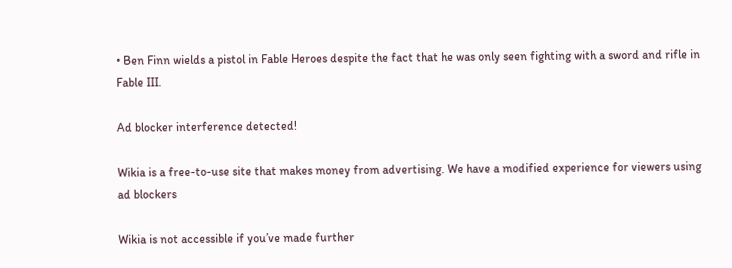• Ben Finn wields a pistol in Fable Heroes despite the fact that he was only seen fighting with a sword and rifle in Fable III.

Ad blocker interference detected!

Wikia is a free-to-use site that makes money from advertising. We have a modified experience for viewers using ad blockers

Wikia is not accessible if you’ve made further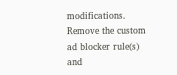modifications. Remove the custom ad blocker rule(s) and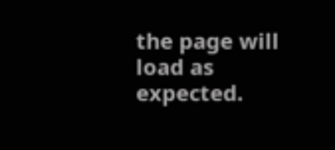the page will load as expected.